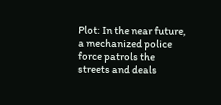Plot: In the near future, a mechanized police force patrols the streets and deals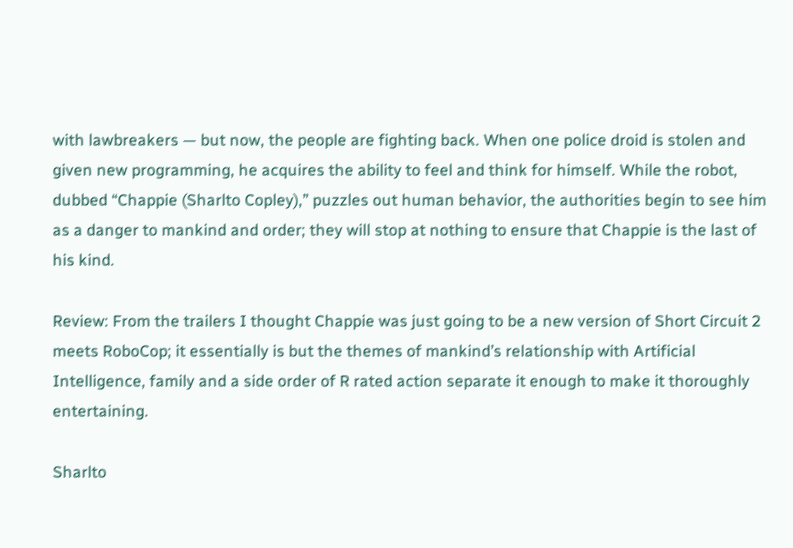with lawbreakers — but now, the people are fighting back. When one police droid is stolen and given new programming, he acquires the ability to feel and think for himself. While the robot, dubbed “Chappie (Sharlto Copley),” puzzles out human behavior, the authorities begin to see him as a danger to mankind and order; they will stop at nothing to ensure that Chappie is the last of his kind.

Review: From the trailers I thought Chappie was just going to be a new version of Short Circuit 2 meets RoboCop; it essentially is but the themes of mankind’s relationship with Artificial Intelligence, family and a side order of R rated action separate it enough to make it thoroughly entertaining.

Sharlto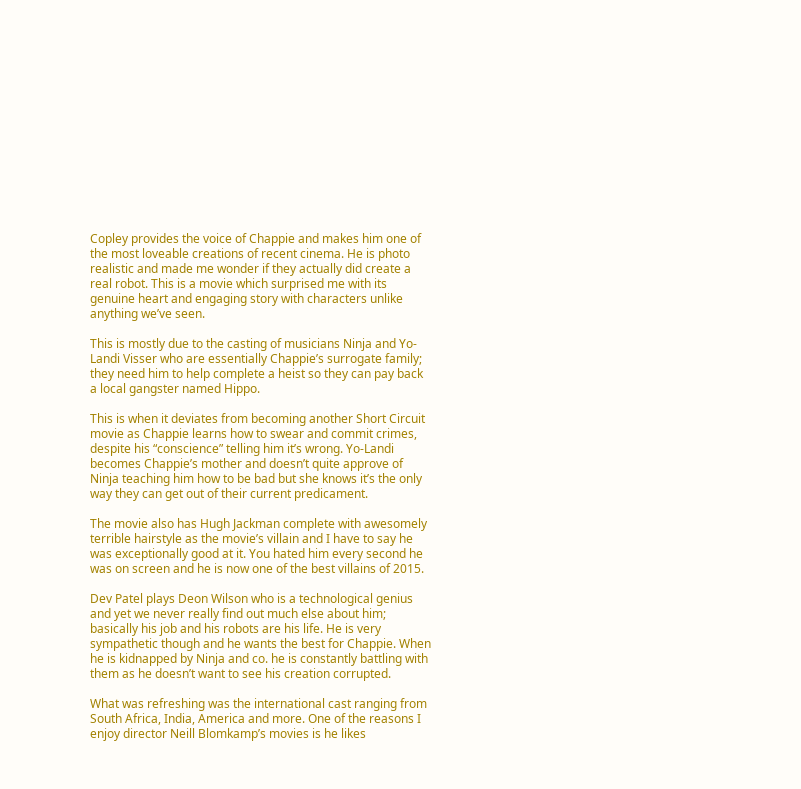Copley provides the voice of Chappie and makes him one of the most loveable creations of recent cinema. He is photo realistic and made me wonder if they actually did create a real robot. This is a movie which surprised me with its genuine heart and engaging story with characters unlike anything we’ve seen.

This is mostly due to the casting of musicians Ninja and Yo-Landi Visser who are essentially Chappie’s surrogate family; they need him to help complete a heist so they can pay back a local gangster named Hippo.

This is when it deviates from becoming another Short Circuit movie as Chappie learns how to swear and commit crimes, despite his “conscience” telling him it’s wrong. Yo-Landi becomes Chappie’s mother and doesn’t quite approve of Ninja teaching him how to be bad but she knows it’s the only way they can get out of their current predicament.

The movie also has Hugh Jackman complete with awesomely terrible hairstyle as the movie’s villain and I have to say he was exceptionally good at it. You hated him every second he was on screen and he is now one of the best villains of 2015.

Dev Patel plays Deon Wilson who is a technological genius and yet we never really find out much else about him; basically his job and his robots are his life. He is very sympathetic though and he wants the best for Chappie. When he is kidnapped by Ninja and co. he is constantly battling with them as he doesn’t want to see his creation corrupted.

What was refreshing was the international cast ranging from South Africa, India, America and more. One of the reasons I enjoy director Neill Blomkamp’s movies is he likes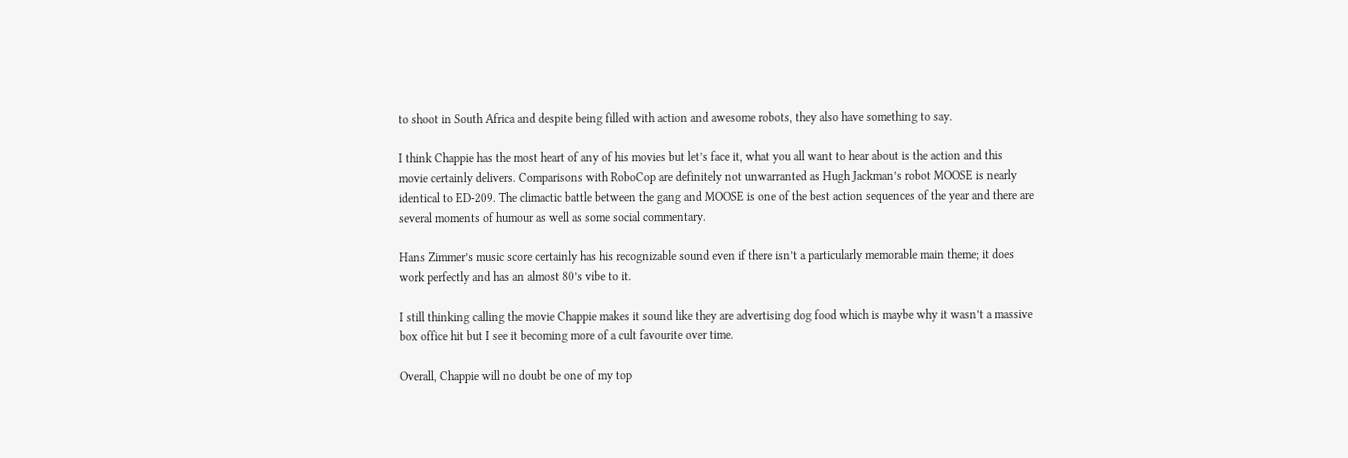to shoot in South Africa and despite being filled with action and awesome robots, they also have something to say.

I think Chappie has the most heart of any of his movies but let’s face it, what you all want to hear about is the action and this movie certainly delivers. Comparisons with RoboCop are definitely not unwarranted as Hugh Jackman’s robot MOOSE is nearly identical to ED-209. The climactic battle between the gang and MOOSE is one of the best action sequences of the year and there are several moments of humour as well as some social commentary.

Hans Zimmer’s music score certainly has his recognizable sound even if there isn’t a particularly memorable main theme; it does work perfectly and has an almost 80’s vibe to it.

I still thinking calling the movie Chappie makes it sound like they are advertising dog food which is maybe why it wasn’t a massive box office hit but I see it becoming more of a cult favourite over time.

Overall, Chappie will no doubt be one of my top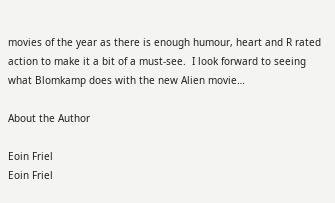movies of the year as there is enough humour, heart and R rated action to make it a bit of a must-see.  I look forward to seeing what Blomkamp does with the new Alien movie…

About the Author

Eoin Friel
Eoin Friel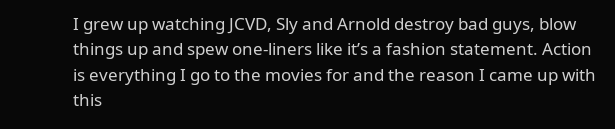I grew up watching JCVD, Sly and Arnold destroy bad guys, blow things up and spew one-liners like it’s a fashion statement. Action is everything I go to the movies for and the reason I came up with this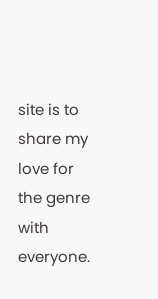site is to share my love for the genre with everyone.